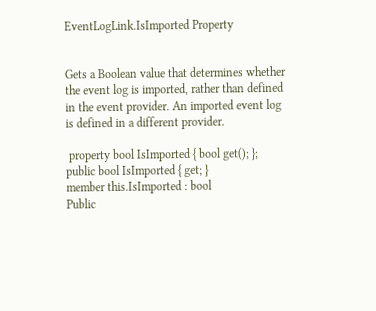EventLogLink.IsImported Property


Gets a Boolean value that determines whether the event log is imported, rather than defined in the event provider. An imported event log is defined in a different provider.

 property bool IsImported { bool get(); };
public bool IsImported { get; }
member this.IsImported : bool
Public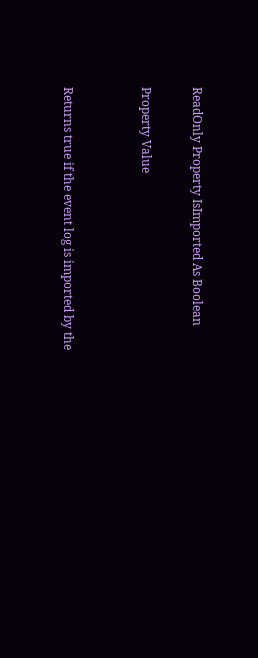ReadOnly Property IsImported As Boolean

Property Value


Returns true if the event log is imported by the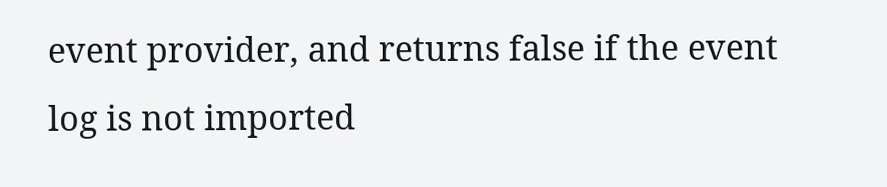event provider, and returns false if the event log is not imported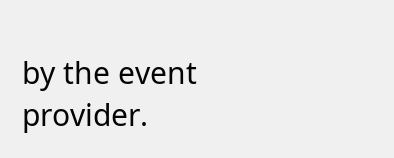by the event provider.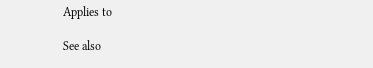Applies to

See also